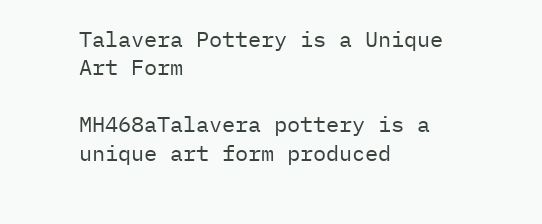Talavera Pottery is a Unique Art Form

MH468aTalavera pottery is a unique art form produced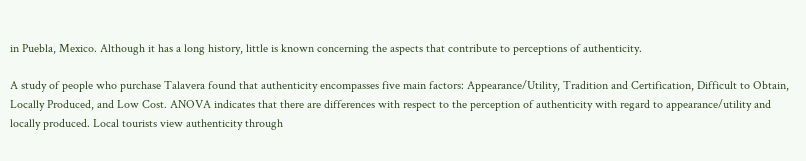in Puebla, Mexico. Although it has a long history, little is known concerning the aspects that contribute to perceptions of authenticity.

A study of people who purchase Talavera found that authenticity encompasses five main factors: Appearance/Utility, Tradition and Certification, Difficult to Obtain, Locally Produced, and Low Cost. ANOVA indicates that there are differences with respect to the perception of authenticity with regard to appearance/utility and locally produced. Local tourists view authenticity through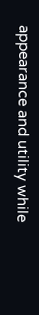appearance and utility while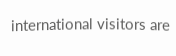international visitors are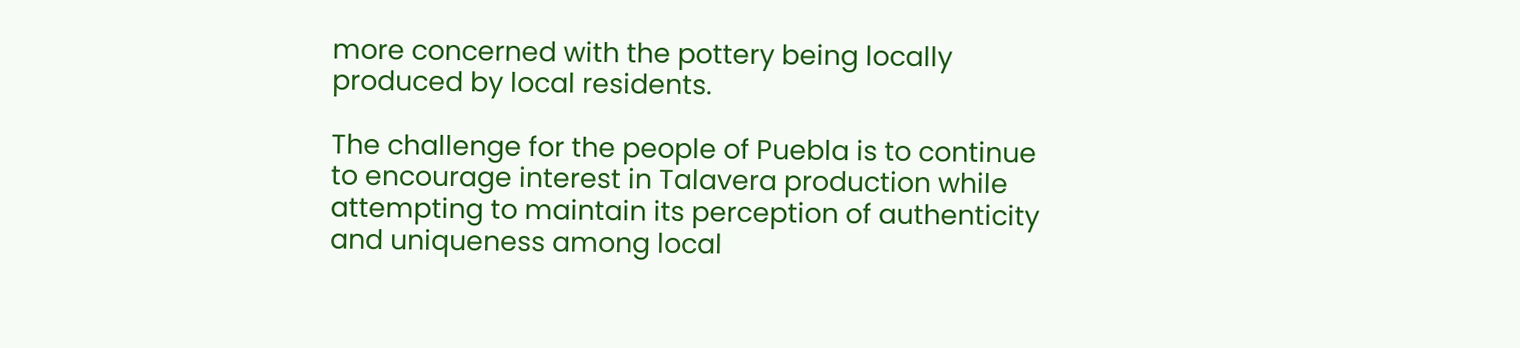more concerned with the pottery being locally produced by local residents.

The challenge for the people of Puebla is to continue to encourage interest in Talavera production while attempting to maintain its perception of authenticity and uniqueness among local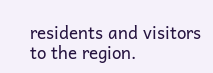residents and visitors to the region.